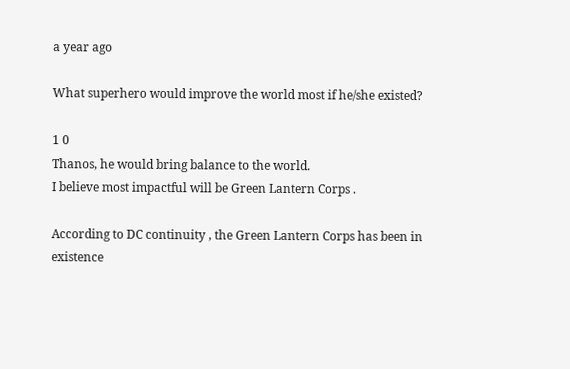a year ago

What superhero would improve the world most if he/she existed?

1 0
Thanos, he would bring balance to the world.
I believe most impactful will be Green Lantern Corps .

According to DC continuity , the Green Lantern Corps has been in existence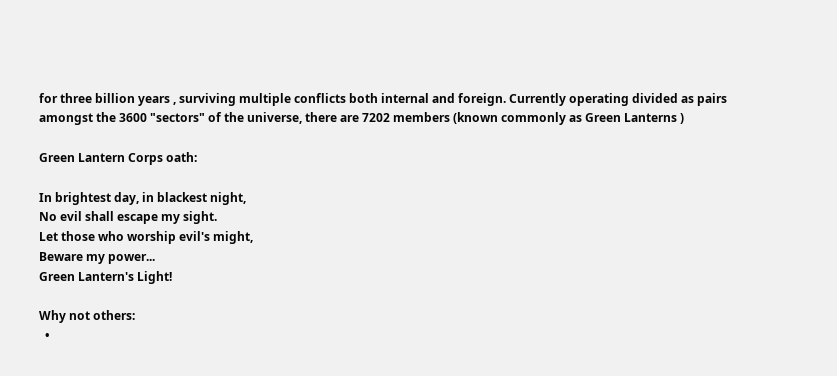for three billion years , surviving multiple conflicts both internal and foreign. Currently operating divided as pairs amongst the 3600 "sectors" of the universe, there are 7202 members (known commonly as Green Lanterns )

Green Lantern Corps oath:

In brightest day, in blackest night,
No evil shall escape my sight.
Let those who worship evil's might,
Beware my power...
Green Lantern's Light!

Why not others:
  •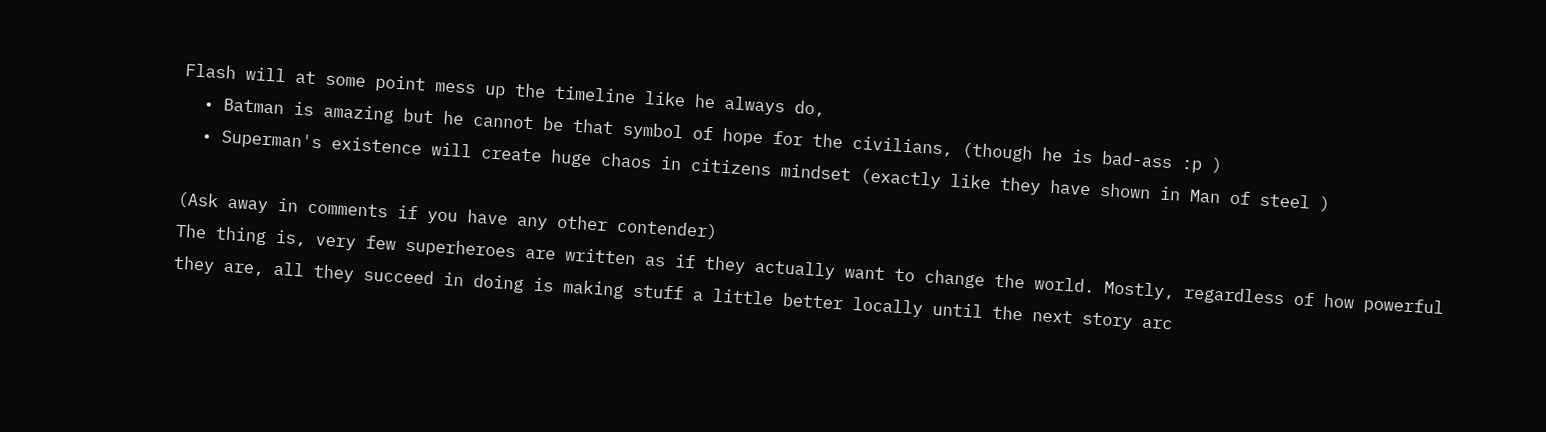Flash will at some point mess up the timeline like he always do,
  • Batman is amazing but he cannot be that symbol of hope for the civilians, (though he is bad-ass :p )
  • Superman's existence will create huge chaos in citizens mindset (exactly like they have shown in Man of steel )

(Ask away in comments if you have any other contender)
The thing is, very few superheroes are written as if they actually want to change the world. Mostly, regardless of how powerful they are, all they succeed in doing is making stuff a little better locally until the next story arc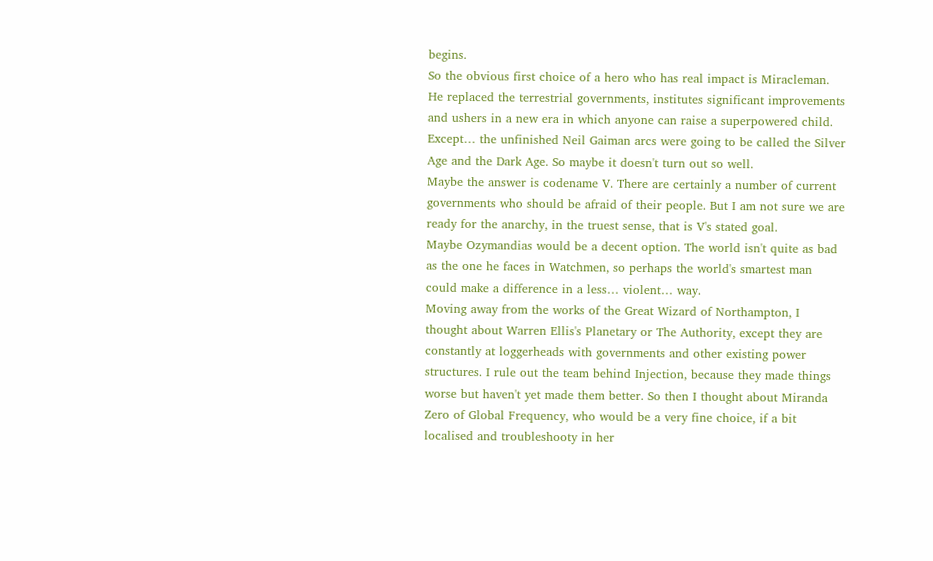begins.
So the obvious first choice of a hero who has real impact is Miracleman. He replaced the terrestrial governments, institutes significant improvements and ushers in a new era in which anyone can raise a superpowered child.
Except… the unfinished Neil Gaiman arcs were going to be called the Silver Age and the Dark Age. So maybe it doesn't turn out so well.
Maybe the answer is codename V. There are certainly a number of current governments who should be afraid of their people. But I am not sure we are ready for the anarchy, in the truest sense, that is V's stated goal.
Maybe Ozymandias would be a decent option. The world isn't quite as bad as the one he faces in Watchmen, so perhaps the world's smartest man could make a difference in a less… violent… way.
Moving away from the works of the Great Wizard of Northampton, I thought about Warren Ellis's Planetary or The Authority, except they are constantly at loggerheads with governments and other existing power structures. I rule out the team behind Injection, because they made things worse but haven't yet made them better. So then I thought about Miranda Zero of Global Frequency, who would be a very fine choice, if a bit localised and troubleshooty in her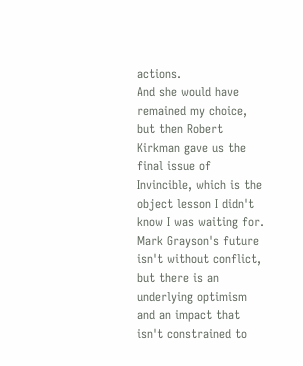actions.
And she would have remained my choice, but then Robert Kirkman gave us the final issue of Invincible, which is the object lesson I didn't know I was waiting for. Mark Grayson's future isn't without conflict, but there is an underlying optimism and an impact that isn't constrained to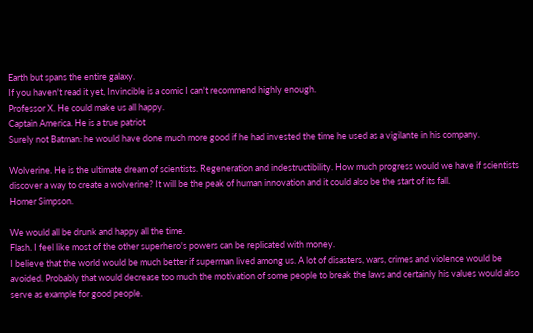Earth but spans the entire galaxy.
If you haven't read it yet, Invincible is a comic I can't recommend highly enough.
Professor X. He could make us all happy.
Captain America. He is a true patriot
Surely not Batman: he would have done much more good if he had invested the time he used as a vigilante in his company.

Wolverine. He is the ultimate dream of scientists. Regeneration and indestructibility. How much progress would we have if scientists discover a way to create a wolverine? It will be the peak of human innovation and it could also be the start of its fall.
Homer Simpson.

We would all be drunk and happy all the time.
Flash. I feel like most of the other superhero's powers can be replicated with money.
I believe that the world would be much better if superman lived among us. A lot of disasters, wars, crimes and violence would be avoided. Probably that would decrease too much the motivation of some people to break the laws and certainly his values would also serve as example for good people.